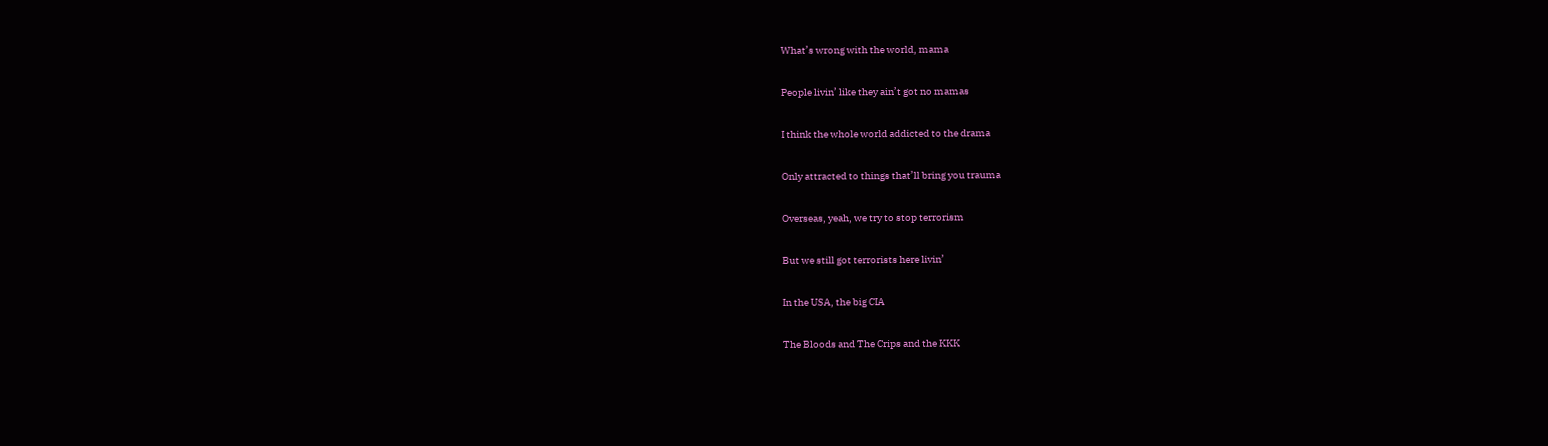What’s wrong with the world, mama

People livin’ like they ain’t got no mamas

I think the whole world addicted to the drama

Only attracted to things that’ll bring you trauma

Overseas, yeah, we try to stop terrorism

But we still got terrorists here livin’

In the USA, the big CIA

The Bloods and The Crips and the KKK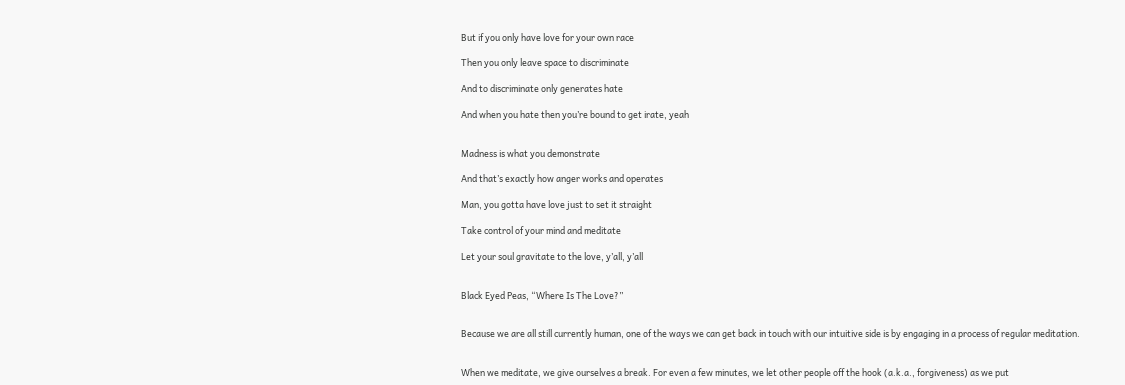But if you only have love for your own race

Then you only leave space to discriminate

And to discriminate only generates hate

And when you hate then you’re bound to get irate, yeah


Madness is what you demonstrate

And that’s exactly how anger works and operates

Man, you gotta have love just to set it straight

Take control of your mind and meditate

Let your soul gravitate to the love, y’all, y’all


Black Eyed Peas, “Where Is The Love?”


Because we are all still currently human, one of the ways we can get back in touch with our intuitive side is by engaging in a process of regular meditation.


When we meditate, we give ourselves a break. For even a few minutes, we let other people off the hook (a.k.a., forgiveness) as we put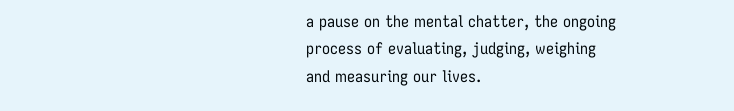a pause on the mental chatter, the ongoing process of evaluating, judging, weighing and measuring our lives.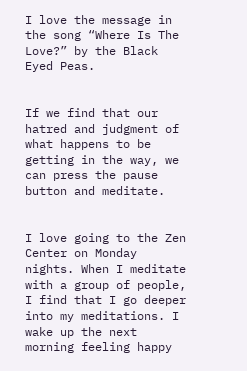I love the message in the song “Where Is The Love?” by the Black Eyed Peas.


If we find that our hatred and judgment of what happens to be getting in the way, we can press the pause button and meditate.


I love going to the Zen Center on Monday nights. When I meditate with a group of people, I find that I go deeper into my meditations. I wake up the next morning feeling happy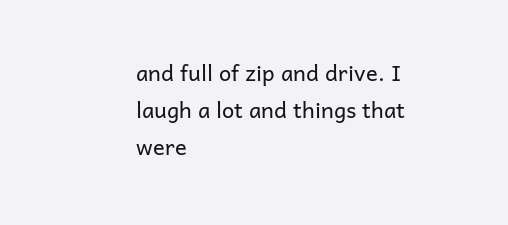and full of zip and drive. I laugh a lot and things that were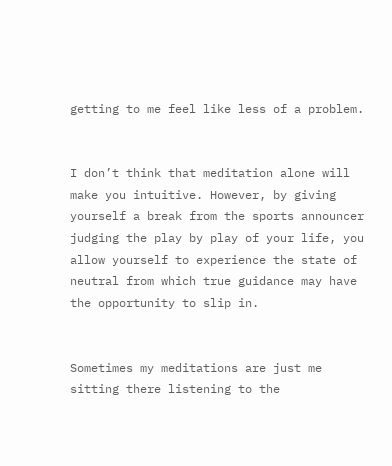getting to me feel like less of a problem.


I don’t think that meditation alone will make you intuitive. However, by giving yourself a break from the sports announcer judging the play by play of your life, you allow yourself to experience the state of neutral from which true guidance may have the opportunity to slip in.


Sometimes my meditations are just me sitting there listening to the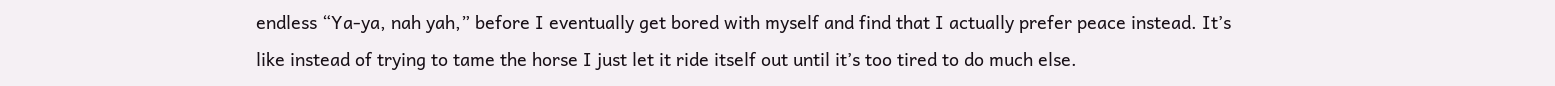endless “Ya-ya, nah yah,” before I eventually get bored with myself and find that I actually prefer peace instead. It’s like instead of trying to tame the horse I just let it ride itself out until it’s too tired to do much else.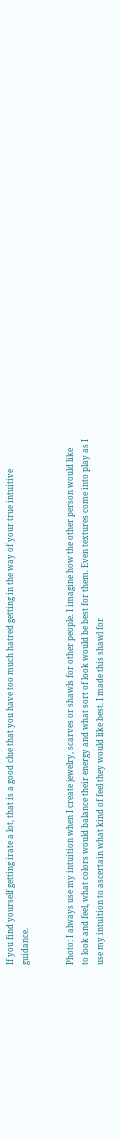If you find yourself getting irate a lot, that is a good clue that you have too much hatred getting in the way of your true intuitive guidance.


Photo: I always use my intuition when I create jewelry, scarves or shawls for other people. I imagine how the other person would like to look and feel, what colors would balance their energy and what sort of look would be best for them. Even textures come into play as I use my intuition to ascertain what kind of feel they would like best. I made this shawl for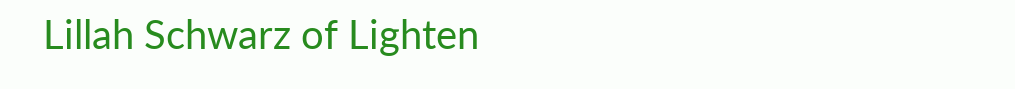Lillah Schwarz of Lighten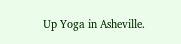Up Yoga in Asheville.